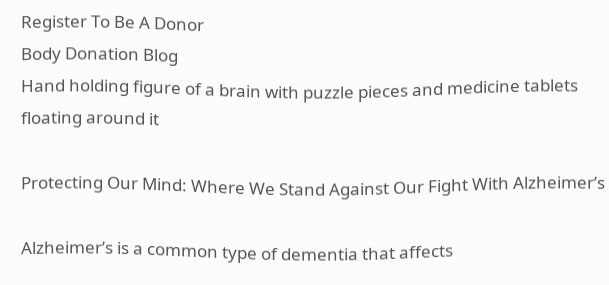Register To Be A Donor
Body Donation Blog
Hand holding figure of a brain with puzzle pieces and medicine tablets floating around it

Protecting Our Mind: Where We Stand Against Our Fight With Alzheimer’s

Alzheimer’s is a common type of dementia that affects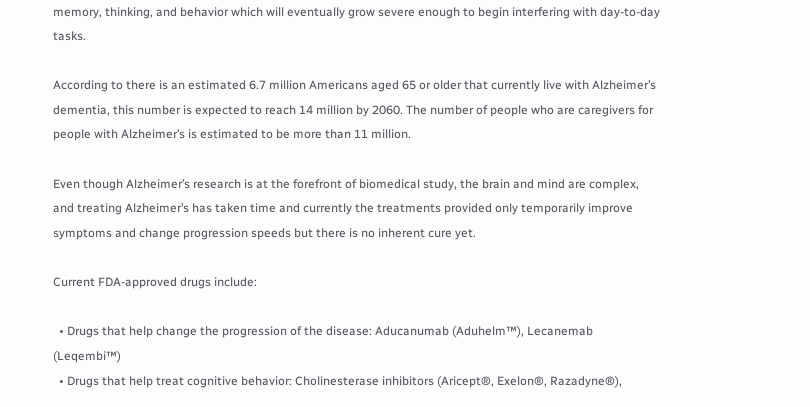memory, thinking, and behavior which will eventually grow severe enough to begin interfering with day-to-day tasks.

According to there is an estimated 6.7 million Americans aged 65 or older that currently live with Alzheimer’s dementia, this number is expected to reach 14 million by 2060. The number of people who are caregivers for people with Alzheimer’s is estimated to be more than 11 million.

Even though Alzheimer’s research is at the forefront of biomedical study, the brain and mind are complex, and treating Alzheimer’s has taken time and currently the treatments provided only temporarily improve symptoms and change progression speeds but there is no inherent cure yet.

Current FDA-approved drugs include:

  • Drugs that help change the progression of the disease: Aducanumab (Aduhelm™), Lecanemab (Leqembi™)
  • Drugs that help treat cognitive behavior: Cholinesterase inhibitors (Aricept®, Exelon®, Razadyne®),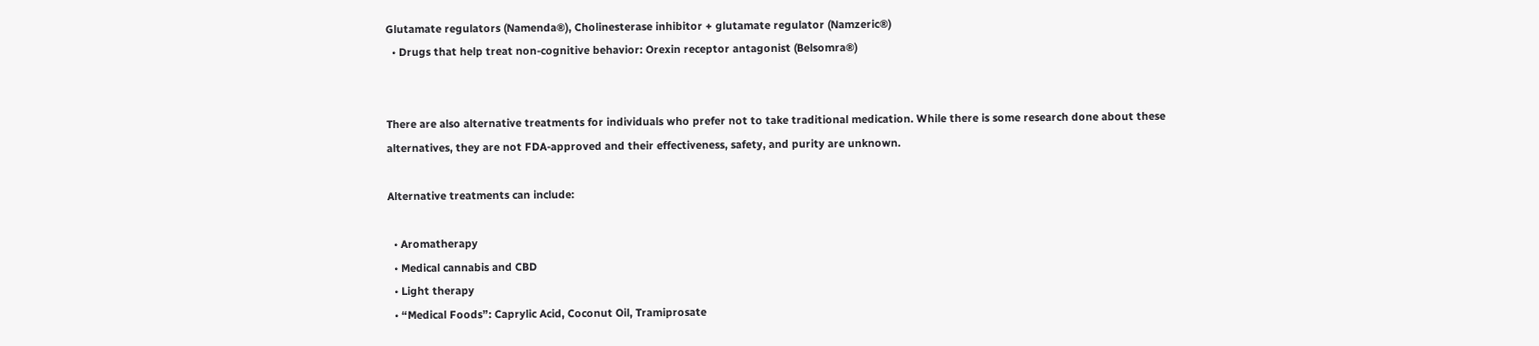Glutamate regulators (Namenda®), Cholinesterase inhibitor + glutamate regulator (Namzeric®)
  • Drugs that help treat non-cognitive behavior: Orexin receptor antagonist (Belsomra®)


There are also alternative treatments for individuals who prefer not to take traditional medication. While there is some research done about these alternatives, they are not FDA-approved and their effectiveness, safety, and purity are unknown.

Alternative treatments can include:

  • Aromatherapy
  • Medical cannabis and CBD
  • Light therapy
  • “Medical Foods”: Caprylic Acid, Coconut Oil, Tramiprosate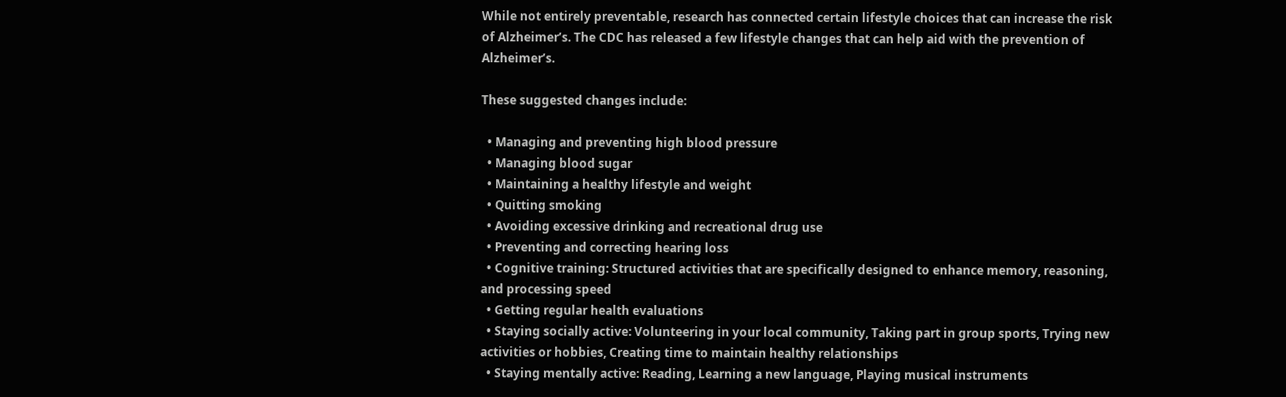While not entirely preventable, research has connected certain lifestyle choices that can increase the risk of Alzheimer’s. The CDC has released a few lifestyle changes that can help aid with the prevention of Alzheimer’s.

These suggested changes include:

  • Managing and preventing high blood pressure
  • Managing blood sugar
  • Maintaining a healthy lifestyle and weight
  • Quitting smoking
  • Avoiding excessive drinking and recreational drug use
  • Preventing and correcting hearing loss
  • Cognitive training: Structured activities that are specifically designed to enhance memory, reasoning, and processing speed
  • Getting regular health evaluations
  • Staying socially active: Volunteering in your local community, Taking part in group sports, Trying new activities or hobbies, Creating time to maintain healthy relationships
  • Staying mentally active: Reading, Learning a new language, Playing musical instruments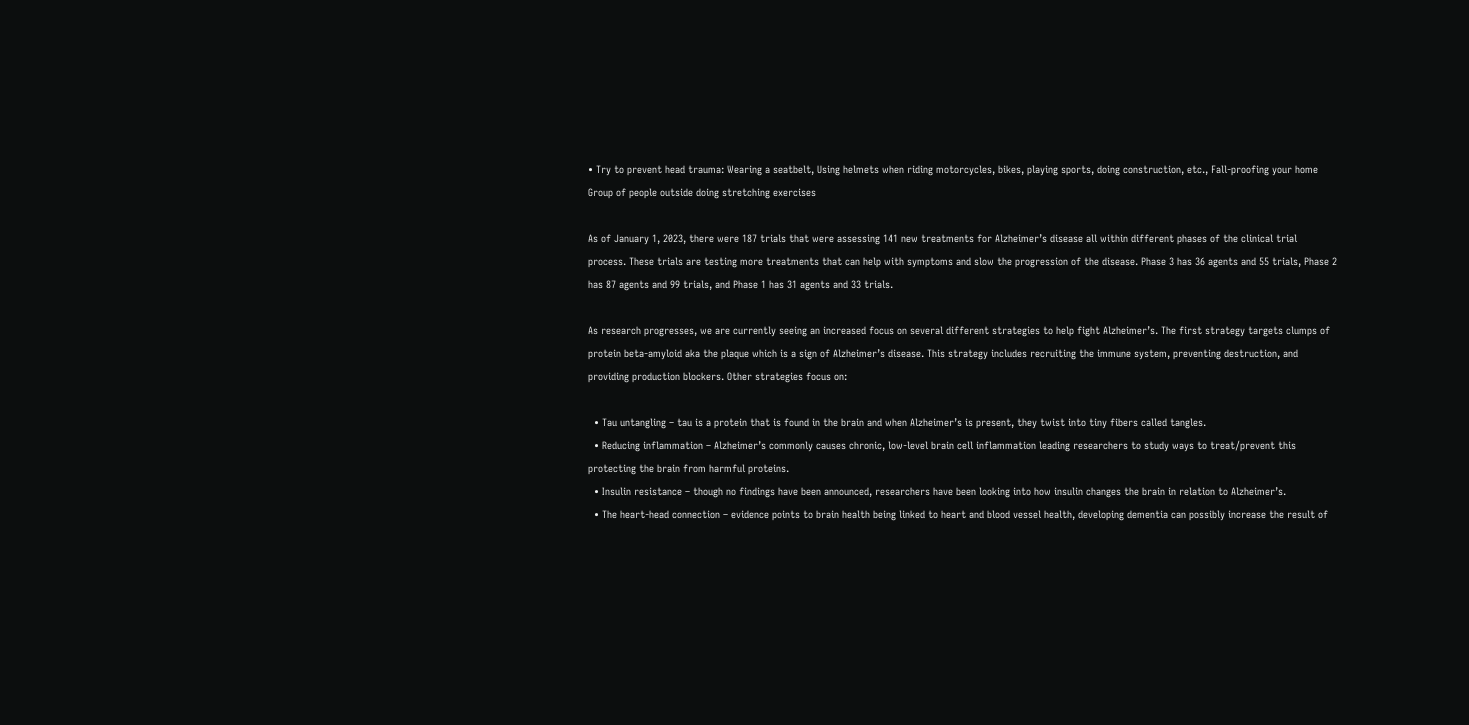• Try to prevent head trauma: Wearing a seatbelt, Using helmets when riding motorcycles, bikes, playing sports, doing construction, etc., Fall-proofing your home
Group of people outside doing stretching exercises

As of January 1, 2023, there were 187 trials that were assessing 141 new treatments for Alzheimer’s disease all within different phases of the clinical trial process. These trials are testing more treatments that can help with symptoms and slow the progression of the disease. Phase 3 has 36 agents and 55 trials, Phase 2 has 87 agents and 99 trials, and Phase 1 has 31 agents and 33 trials.

As research progresses, we are currently seeing an increased focus on several different strategies to help fight Alzheimer’s. The first strategy targets clumps of protein beta-amyloid aka the plaque which is a sign of Alzheimer’s disease. This strategy includes recruiting the immune system, preventing destruction, and providing production blockers. Other strategies focus on:

  • Tau untangling – tau is a protein that is found in the brain and when Alzheimer’s is present, they twist into tiny fibers called tangles.
  • Reducing inflammation – Alzheimer’s commonly causes chronic, low-level brain cell inflammation leading researchers to study ways to treat/prevent this protecting the brain from harmful proteins.
  • Insulin resistance – though no findings have been announced, researchers have been looking into how insulin changes the brain in relation to Alzheimer’s.
  • The heart-head connection – evidence points to brain health being linked to heart and blood vessel health, developing dementia can possibly increase the result of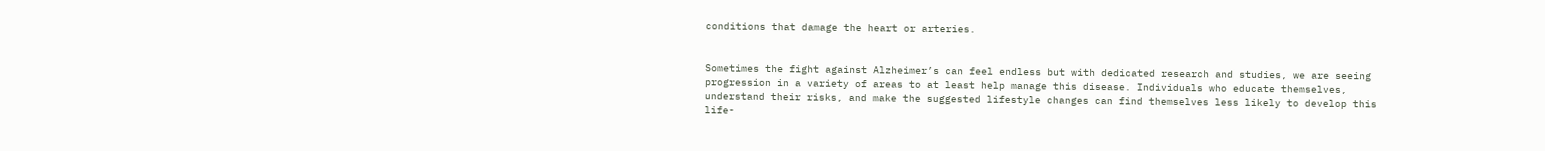conditions that damage the heart or arteries.


Sometimes the fight against Alzheimer’s can feel endless but with dedicated research and studies, we are seeing progression in a variety of areas to at least help manage this disease. Individuals who educate themselves, understand their risks, and make the suggested lifestyle changes can find themselves less likely to develop this life-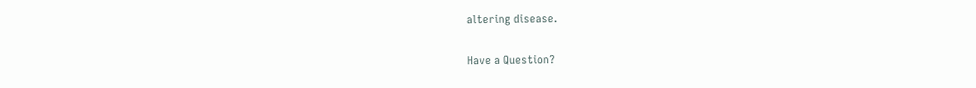altering disease.

Have a Question?